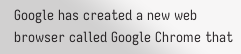Google has created a new web browser called Google Chrome that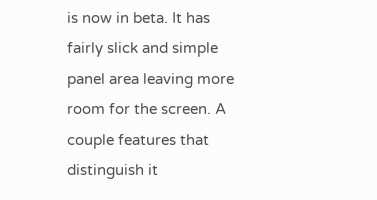is now in beta. It has fairly slick and simple panel area leaving more room for the screen. A couple features that distinguish it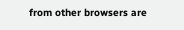from other browsers are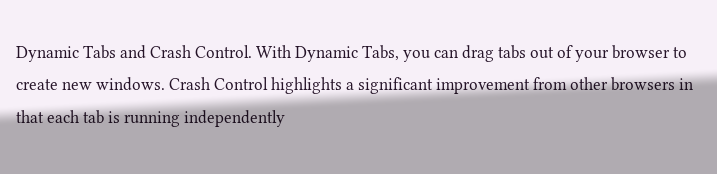Dynamic Tabs and Crash Control. With Dynamic Tabs, you can drag tabs out of your browser to create new windows. Crash Control highlights a significant improvement from other browsers in that each tab is running independently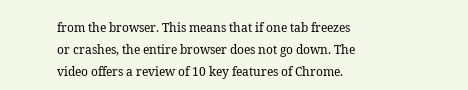from the browser. This means that if one tab freezes or crashes, the entire browser does not go down. The video offers a review of 10 key features of Chrome.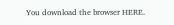You download the browser HERE.